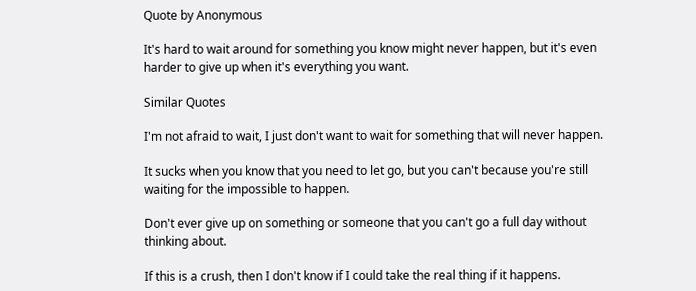Quote by Anonymous

It's hard to wait around for something you know might never happen, but it's even harder to give up when it's everything you want.

Similar Quotes

I'm not afraid to wait, I just don't want to wait for something that will never happen.

It sucks when you know that you need to let go, but you can't because you're still waiting for the impossible to happen.

Don't ever give up on something or someone that you can't go a full day without thinking about.

If this is a crush, then I don't know if I could take the real thing if it happens.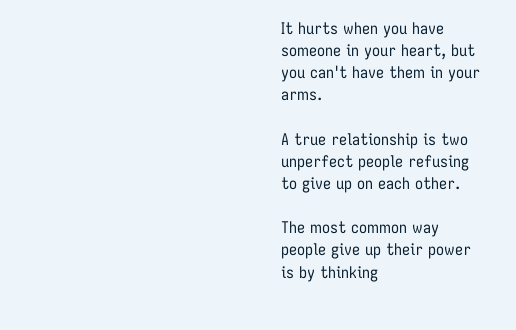It hurts when you have someone in your heart, but you can't have them in your arms.

A true relationship is two unperfect people refusing to give up on each other.

The most common way people give up their power is by thinking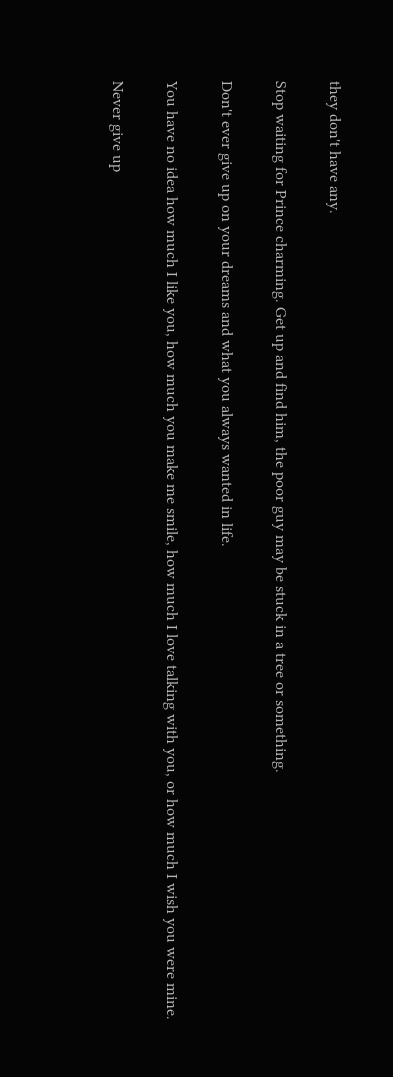they don't have any.

Stop waiting for Prince charming. Get up and find him, the poor guy may be stuck in a tree or something.

Don't ever give up on your dreams and what you always wanted in life.

You have no idea how much I like you, how much you make me smile, how much I love talking with you, or how much I wish you were mine.

Never give up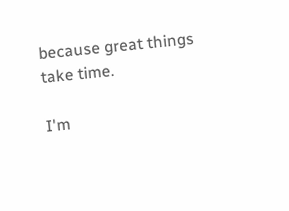because great things take time.

I'm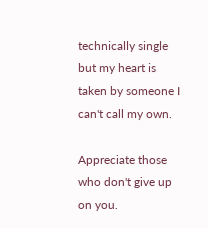technically single but my heart is taken by someone I can't call my own.

Appreciate those who don't give up on you.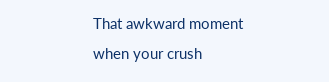That awkward moment when your crush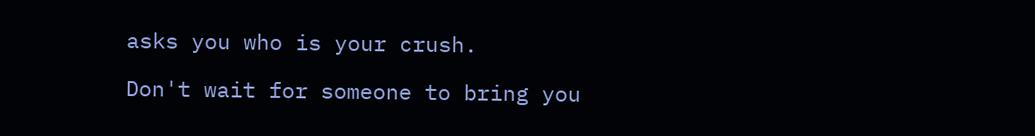asks you who is your crush.

Don't wait for someone to bring you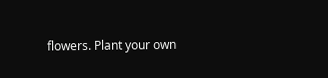flowers. Plant your own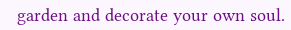garden and decorate your own soul.